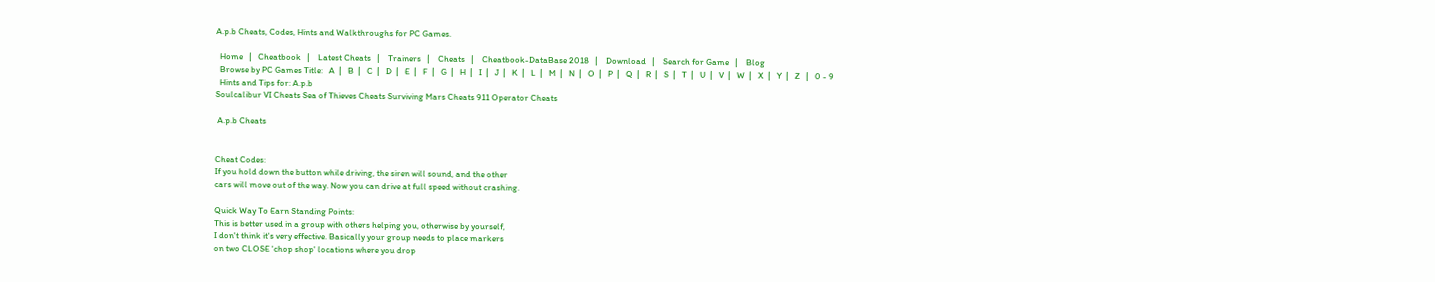A.p.b Cheats, Codes, Hints and Walkthroughs for PC Games.

  Home   |   Cheatbook   |    Latest Cheats   |    Trainers   |    Cheats   |    Cheatbook-DataBase 2018   |    Download   |    Search for Game   |    Blog
  Browse by PC Games Title:   A  |   B  |   C  |   D  |   E  |   F  |   G  |   H  |   I  |   J  |   K  |   L  |   M  |   N  |   O  |   P  |   Q  |   R  |   S  |   T  |   U  |   V  |   W  |   X  |   Y  |   Z   |   0 - 9
  Hints and Tips for: A.p.b
Soulcalibur VI Cheats Sea of Thieves Cheats Surviving Mars Cheats 911 Operator Cheats

 A.p.b Cheats


Cheat Codes:
If you hold down the button while driving, the siren will sound, and the other
cars will move out of the way. Now you can drive at full speed without crashing.

Quick Way To Earn Standing Points:
This is better used in a group with others helping you, otherwise by yourself,
I don't think it's very effective. Basically your group needs to place markers
on two CLOSE 'chop shop' locations where you drop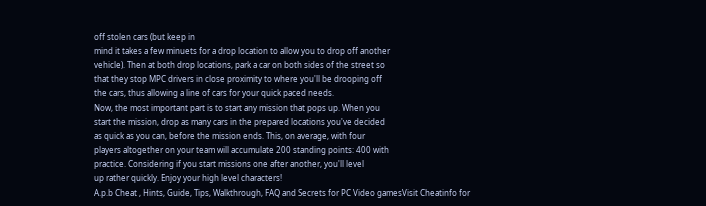off stolen cars (but keep in
mind it takes a few minuets for a drop location to allow you to drop off another
vehicle). Then at both drop locations, park a car on both sides of the street so
that they stop MPC drivers in close proximity to where you'll be drooping off
the cars, thus allowing a line of cars for your quick paced needs.
Now, the most important part is to start any mission that pops up. When you
start the mission, drop as many cars in the prepared locations you've decided
as quick as you can, before the mission ends. This, on average, with four
players altogether on your team will accumulate 200 standing points: 400 with
practice. Considering if you start missions one after another, you'll level
up rather quickly. Enjoy your high level characters!
A.p.b Cheat , Hints, Guide, Tips, Walkthrough, FAQ and Secrets for PC Video gamesVisit Cheatinfo for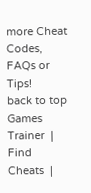more Cheat Codes, FAQs or Tips!
back to top
Games Trainer  |   Find Cheats  |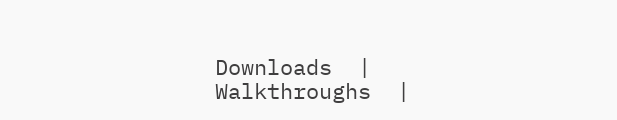Downloads  |   Walkthroughs  |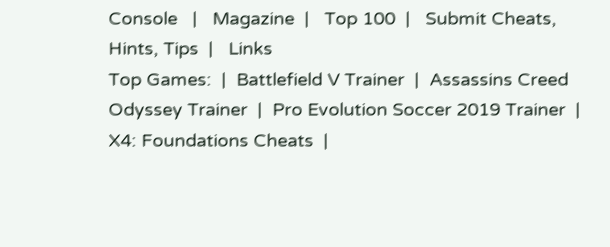Console   |   Magazine  |   Top 100  |   Submit Cheats, Hints, Tips  |   Links
Top Games:  |  Battlefield V Trainer  |  Assassins Creed Odyssey Trainer  |  Pro Evolution Soccer 2019 Trainer  |  X4: Foundations Cheats  |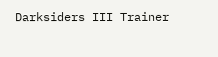Darksiders III Trainer